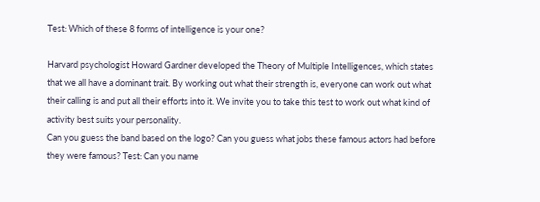Test: Which of these 8 forms of intelligence is your one?

Harvard psychologist Howard Gardner developed the Theory of Multiple Intelligences, which states that we all have a dominant trait. By working out what their strength is, everyone can work out what their calling is and put all their efforts into it. We invite you to take this test to work out what kind of activity best suits your personality.
Can you guess the band based on the logo? Can you guess what jobs these famous actors had before they were famous? Test: Can you name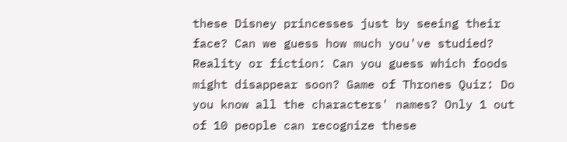these Disney princesses just by seeing their face? Can we guess how much you've studied? Reality or fiction: Can you guess which foods might disappear soon? Game of Thrones Quiz: Do you know all the characters' names? Only 1 out of 10 people can recognize these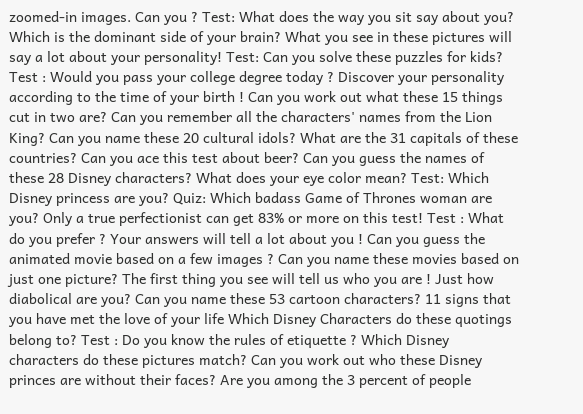zoomed-in images. Can you ? Test: What does the way you sit say about you? Which is the dominant side of your brain? What you see in these pictures will say a lot about your personality! Test: Can you solve these puzzles for kids? Test : Would you pass your college degree today ? Discover your personality according to the time of your birth ! Can you work out what these 15 things cut in two are? Can you remember all the characters' names from the Lion King? Can you name these 20 cultural idols? What are the 31 capitals of these countries? Can you ace this test about beer? Can you guess the names of these 28 Disney characters? What does your eye color mean? Test: Which Disney princess are you? Quiz: Which badass Game of Thrones woman are you? Only a true perfectionist can get 83% or more on this test! Test : What do you prefer ? Your answers will tell a lot about you ! Can you guess the animated movie based on a few images ? Can you name these movies based on just one picture? The first thing you see will tell us who you are ! Just how diabolical are you? Can you name these 53 cartoon characters? 11 signs that you have met the love of your life Which Disney Characters do these quotings belong to? Test : Do you know the rules of etiquette ? Which Disney characters do these pictures match? Can you work out who these Disney princes are without their faces? Are you among the 3 percent of people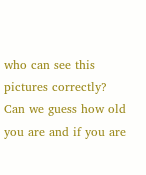who can see this pictures correctly? Can we guess how old you are and if you are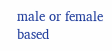male or female based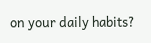on your daily habits?